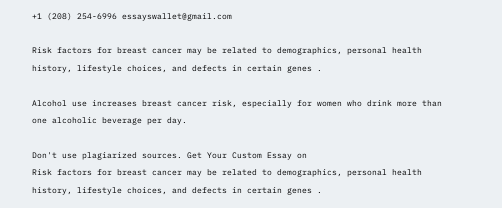+1 (208) 254-6996 essayswallet@gmail.com

Risk factors for breast cancer may be related to demographics, personal health history, lifestyle choices, and defects in certain genes .

Alcohol use increases breast cancer risk, especially for women who drink more than one alcoholic beverage per day.

Don't use plagiarized sources. Get Your Custom Essay on
Risk factors for breast cancer may be related to demographics, personal health history, lifestyle choices, and defects in certain genes .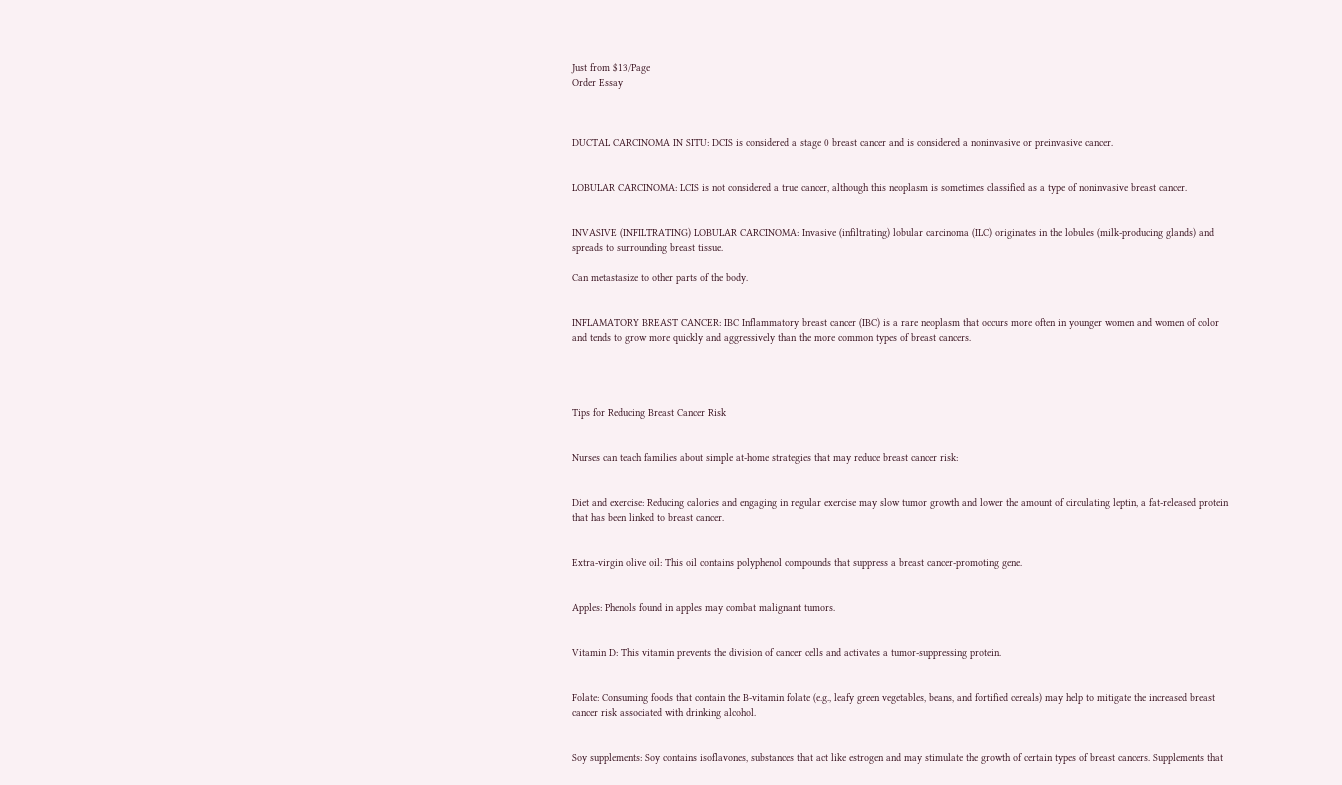Just from $13/Page
Order Essay



DUCTAL CARCINOMA IN SITU: DCIS is considered a stage 0 breast cancer and is considered a noninvasive or preinvasive cancer.


LOBULAR CARCINOMA: LCIS is not considered a true cancer, although this neoplasm is sometimes classified as a type of noninvasive breast cancer.


INVASIVE (INFILTRATING) LOBULAR CARCINOMA: Invasive (infiltrating) lobular carcinoma (ILC) originates in the lobules (milk-producing glands) and spreads to surrounding breast tissue.

Can metastasize to other parts of the body.


INFLAMATORY BREAST CANCER: IBC Inflammatory breast cancer (IBC) is a rare neoplasm that occurs more often in younger women and women of color and tends to grow more quickly and aggressively than the more common types of breast cancers.




Tips for Reducing Breast Cancer Risk


Nurses can teach families about simple at-home strategies that may reduce breast cancer risk:


Diet and exercise: Reducing calories and engaging in regular exercise may slow tumor growth and lower the amount of circulating leptin, a fat-released protein that has been linked to breast cancer.


Extra-virgin olive oil: This oil contains polyphenol compounds that suppress a breast cancer-promoting gene.


Apples: Phenols found in apples may combat malignant tumors.


Vitamin D: This vitamin prevents the division of cancer cells and activates a tumor-suppressing protein.


Folate: Consuming foods that contain the B-vitamin folate (e.g., leafy green vegetables, beans, and fortified cereals) may help to mitigate the increased breast cancer risk associated with drinking alcohol.


Soy supplements: Soy contains isoflavones, substances that act like estrogen and may stimulate the growth of certain types of breast cancers. Supplements that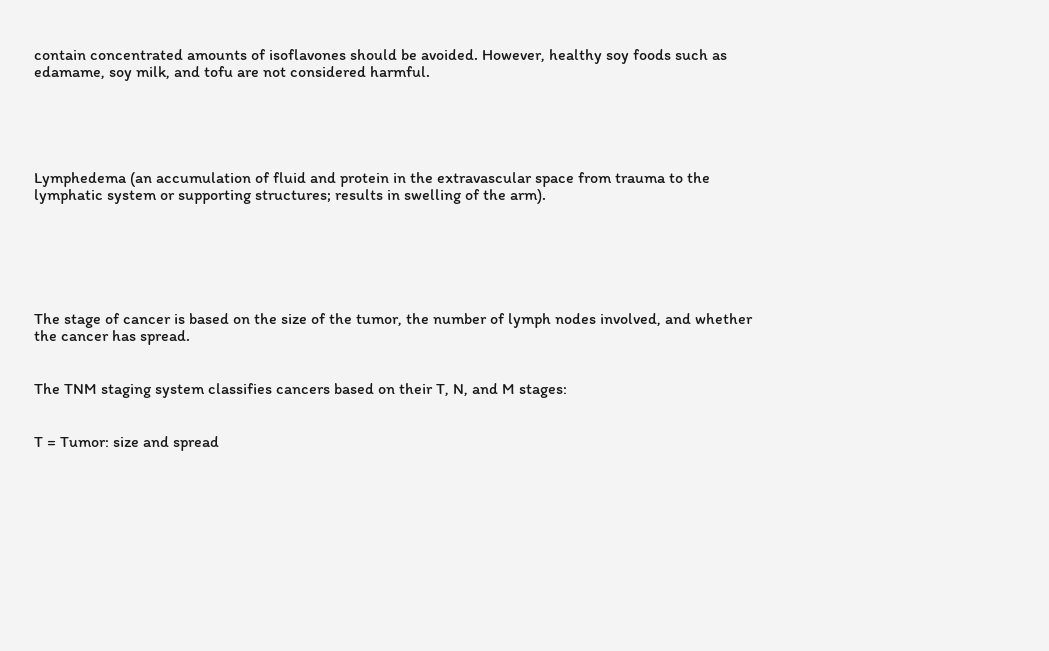contain concentrated amounts of isoflavones should be avoided. However, healthy soy foods such as edamame, soy milk, and tofu are not considered harmful.





Lymphedema (an accumulation of fluid and protein in the extravascular space from trauma to the lymphatic system or supporting structures; results in swelling of the arm).






The stage of cancer is based on the size of the tumor, the number of lymph nodes involved, and whether the cancer has spread.


The TNM staging system classifies cancers based on their T, N, and M stages:


T = Tumor: size and spread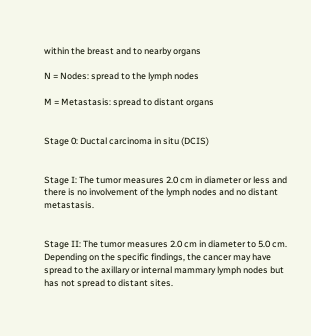within the breast and to nearby organs

N = Nodes: spread to the lymph nodes

M = Metastasis: spread to distant organs


Stage 0: Ductal carcinoma in situ (DCIS)


Stage I: The tumor measures 2.0 cm in diameter or less and there is no involvement of the lymph nodes and no distant metastasis.


Stage II: The tumor measures 2.0 cm in diameter to 5.0 cm. Depending on the specific findings, the cancer may have spread to the axillary or internal mammary lymph nodes but has not spread to distant sites.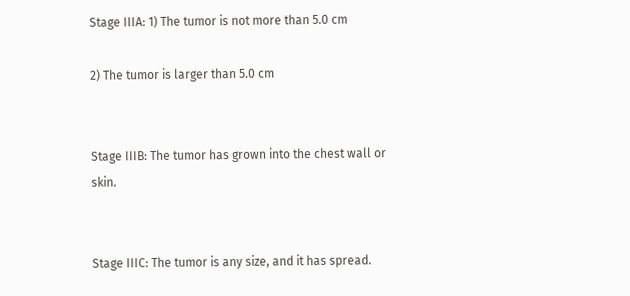Stage IIIA: 1) The tumor is not more than 5.0 cm

2) The tumor is larger than 5.0 cm


Stage IIIB: The tumor has grown into the chest wall or skin.


Stage IIIC: The tumor is any size, and it has spread.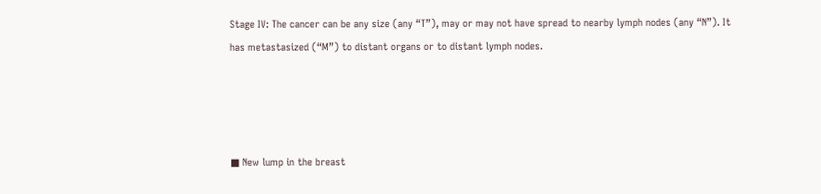Stage IV: The cancer can be any size (any “T”), may or may not have spread to nearby lymph nodes (any “N”). It has metastasized (“M”) to distant organs or to distant lymph nodes.




■ New lump in the breast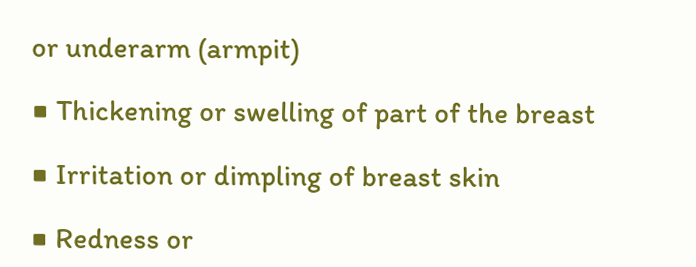or underarm (armpit)

■ Thickening or swelling of part of the breast

■ Irritation or dimpling of breast skin

■ Redness or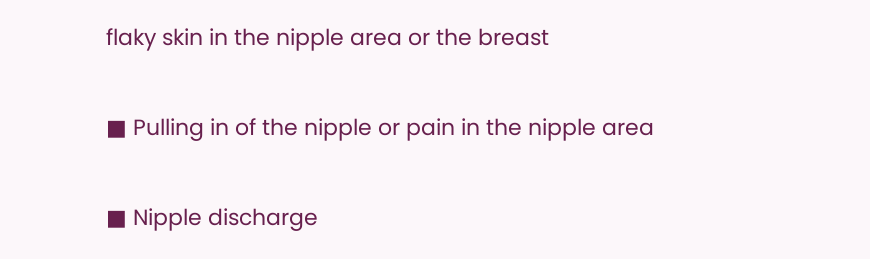flaky skin in the nipple area or the breast

■ Pulling in of the nipple or pain in the nipple area

■ Nipple discharge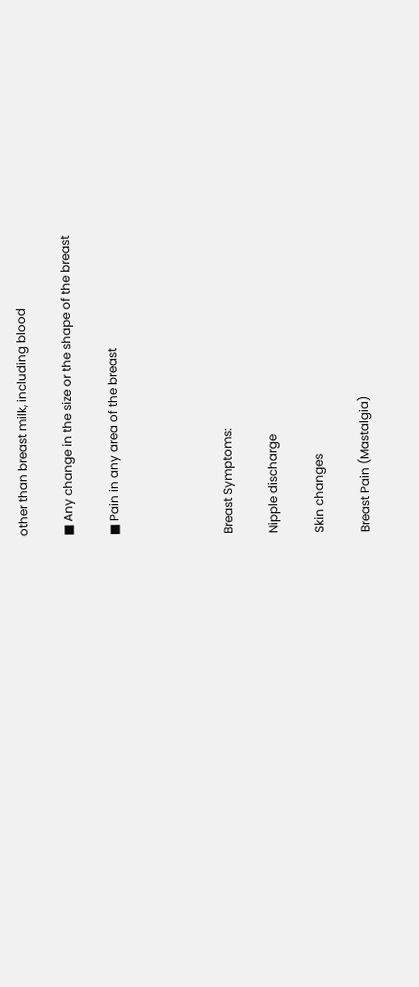other than breast milk, including blood

■ Any change in the size or the shape of the breast

■ Pain in any area of the breast




Breast Symptoms:

Nipple discharge

Skin changes

Breast Pain (Mastalgia)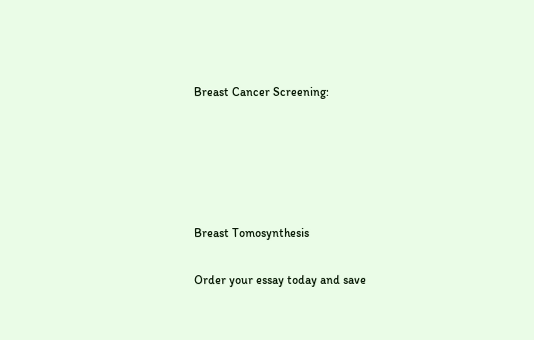Breast Cancer Screening:





Breast Tomosynthesis

Order your essay today and save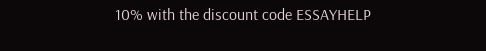10% with the discount code ESSAYHELP